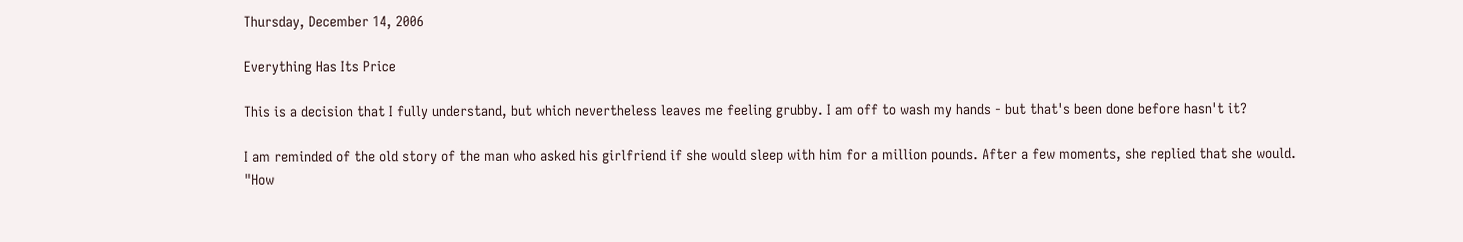Thursday, December 14, 2006

Everything Has Its Price

This is a decision that I fully understand, but which nevertheless leaves me feeling grubby. I am off to wash my hands - but that's been done before hasn't it?

I am reminded of the old story of the man who asked his girlfriend if she would sleep with him for a million pounds. After a few moments, she replied that she would. "How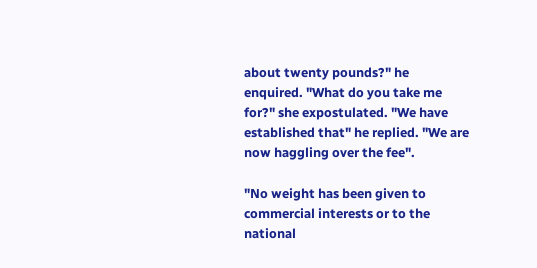about twenty pounds?" he enquired. "What do you take me for?" she expostulated. "We have established that" he replied. "We are now haggling over the fee".

"No weight has been given to commercial interests or to the national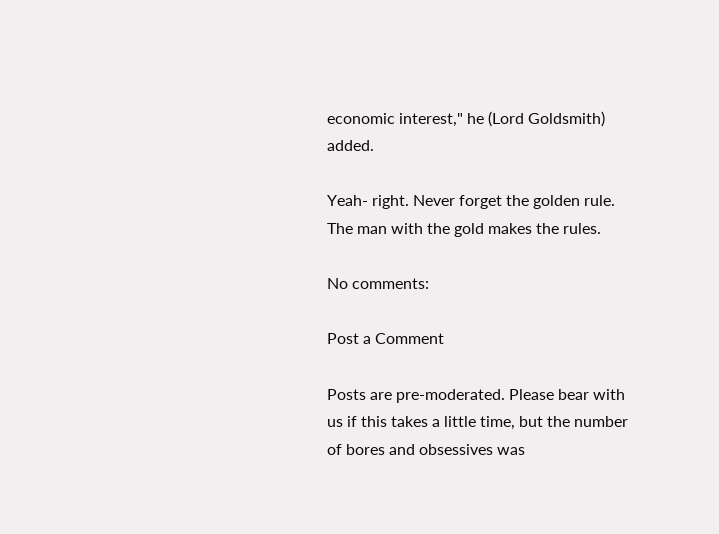economic interest," he (Lord Goldsmith) added.

Yeah- right. Never forget the golden rule. The man with the gold makes the rules.

No comments:

Post a Comment

Posts are pre-moderated. Please bear with us if this takes a little time, but the number of bores and obsessives was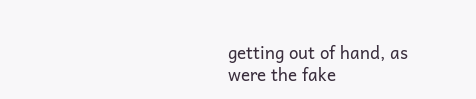getting out of hand, as were the fake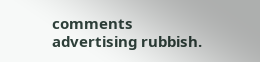comments advertising rubbish.